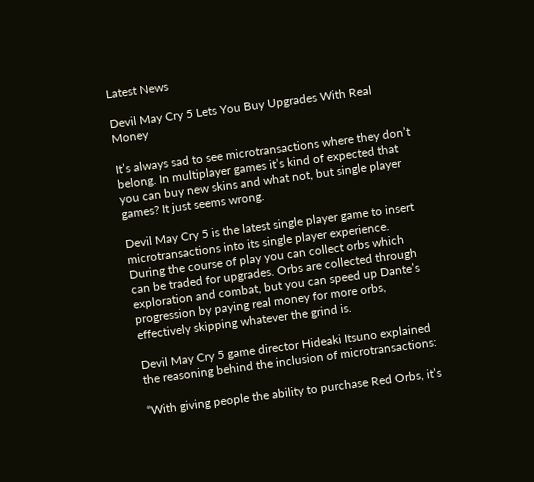Latest News

Devil May Cry 5 Lets You Buy Upgrades With Real Money

It’s always sad to see microtransactions where they don’t belong. In multiplayer games it’s kind of expected that you can buy new skins and what not, but single player games? It just seems wrong.

Devil May Cry 5 is the latest single player game to insert microtransactions into its single player experience. During the course of play you can collect orbs which can be traded for upgrades. Orbs are collected through exploration and combat, but you can speed up Dante’s progression by paying real money for more orbs, effectively skipping whatever the grind is.

Devil May Cry 5 game director Hideaki Itsuno explained the reasoning behind the inclusion of microtransactions:

“With giving people the ability to purchase Red Orbs, it’s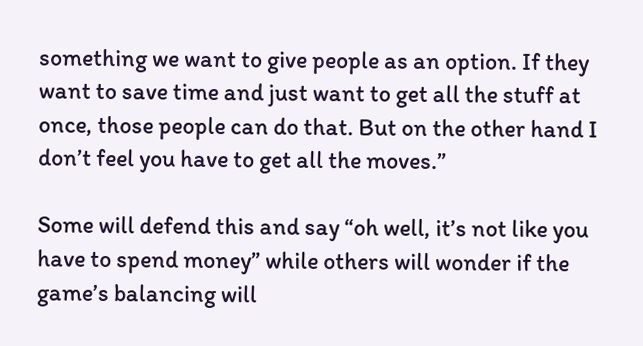something we want to give people as an option. If they want to save time and just want to get all the stuff at once, those people can do that. But on the other hand I don’t feel you have to get all the moves.”

Some will defend this and say “oh well, it’s not like you have to spend money” while others will wonder if the game’s balancing will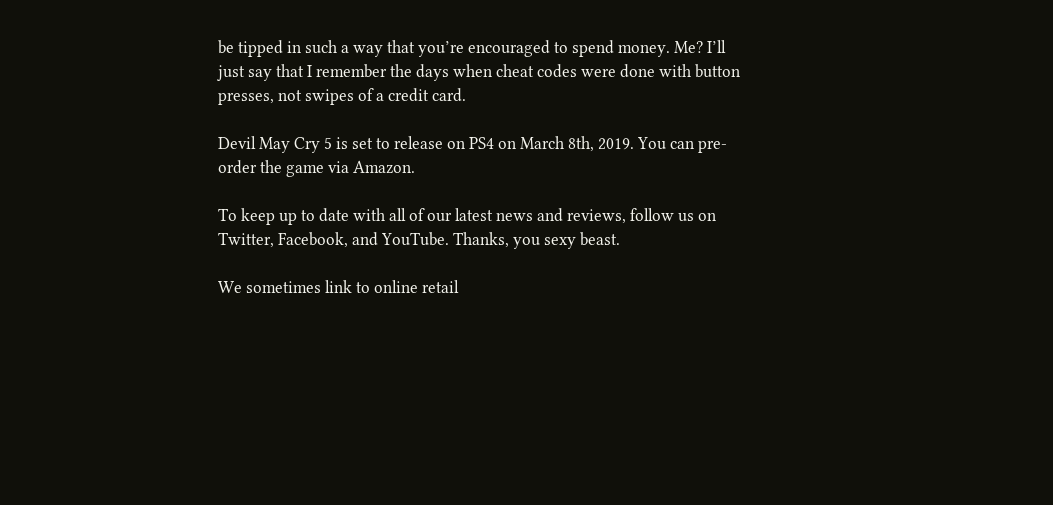be tipped in such a way that you’re encouraged to spend money. Me? I’ll just say that I remember the days when cheat codes were done with button presses, not swipes of a credit card.

Devil May Cry 5 is set to release on PS4 on March 8th, 2019. You can pre-order the game via Amazon.

To keep up to date with all of our latest news and reviews, follow us on Twitter, Facebook, and YouTube. Thanks, you sexy beast.

We sometimes link to online retail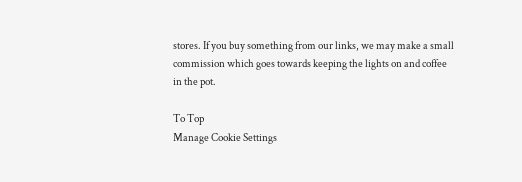stores. If you buy something from our links, we may make a small commission which goes towards keeping the lights on and coffee in the pot.

To Top
Manage Cookie Settings